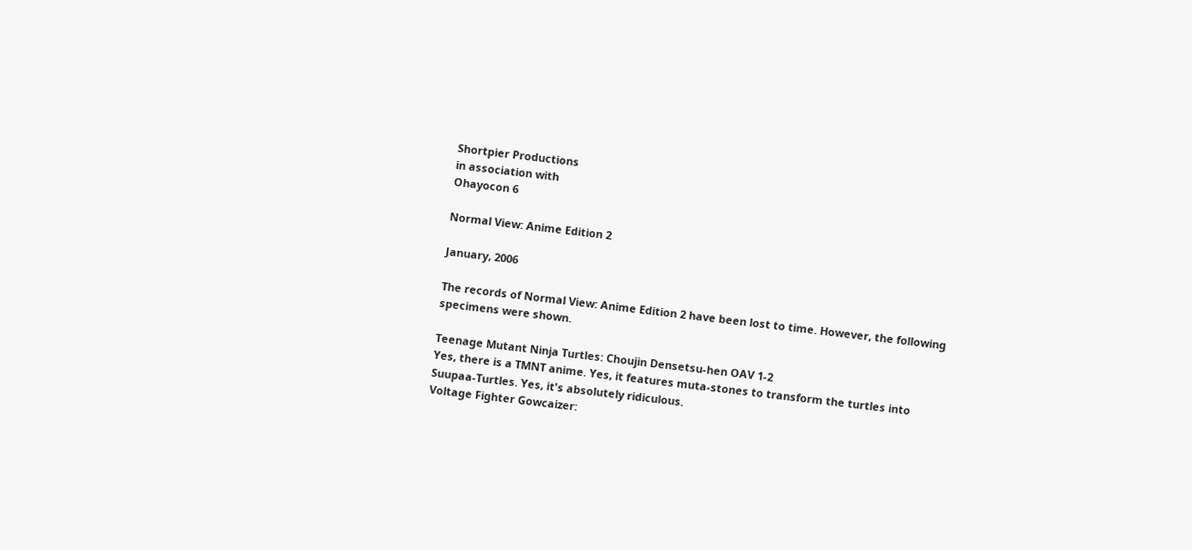Shortpier Productions
in association with
Ohayocon 6

Normal View: Anime Edition 2

January, 2006

The records of Normal View: Anime Edition 2 have been lost to time. However, the following specimens were shown.

Teenage Mutant Ninja Turtles: Choujin Densetsu-hen OAV 1-2
Yes, there is a TMNT anime. Yes, it features muta-stones to transform the turtles into Suupaa-Turtles. Yes, it's absolutely ridiculous.
Voltage Fighter Gowcaizer: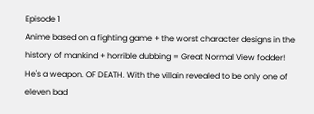Episode 1
Anime based on a fighting game + the worst character designs in the history of mankind + horrible dubbing = Great Normal View fodder!
He's a weapon. OF DEATH. With the villain revealed to be only one of eleven bad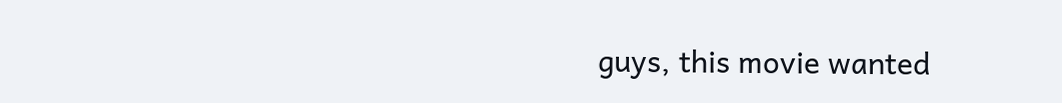guys, this movie wanted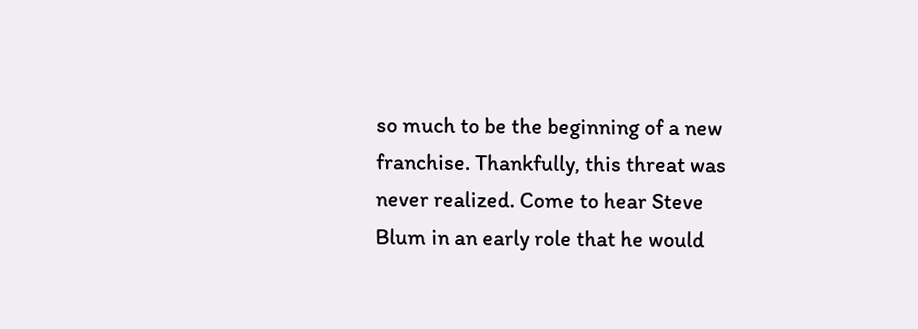so much to be the beginning of a new franchise. Thankfully, this threat was never realized. Come to hear Steve Blum in an early role that he would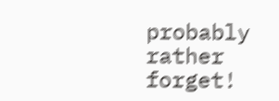probably rather forget!